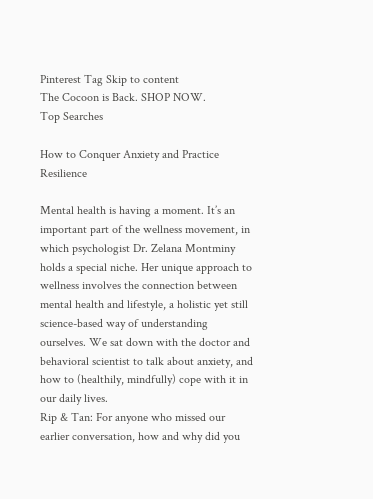Pinterest Tag Skip to content
The Cocoon is Back. SHOP NOW.
Top Searches

How to Conquer Anxiety and Practice Resilience

Mental health is having a moment. It’s an important part of the wellness movement, in which psychologist Dr. Zelana Montminy holds a special niche. Her unique approach to wellness involves the connection between mental health and lifestyle, a holistic yet still science-based way of understanding ourselves. We sat down with the doctor and behavioral scientist to talk about anxiety, and how to (healthily, mindfully) cope with it in our daily lives.
Rip & Tan: For anyone who missed our earlier conversation, how and why did you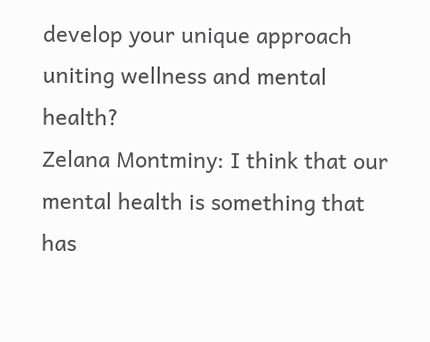develop your unique approach uniting wellness and mental health?
Zelana Montminy: I think that our mental health is something that has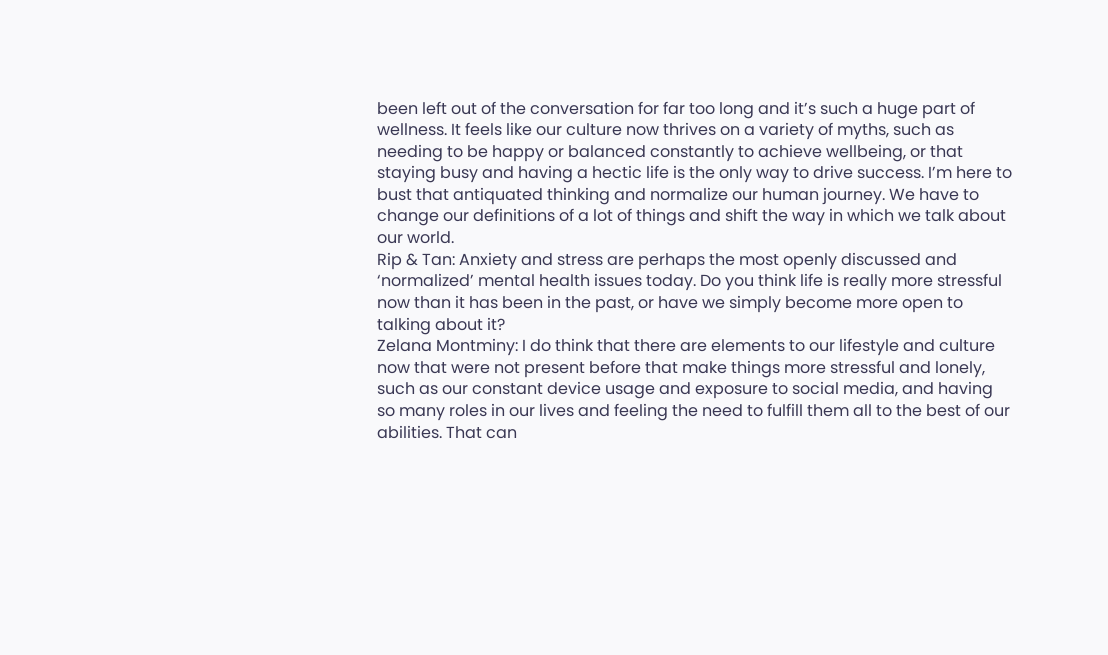been left out of the conversation for far too long and it’s such a huge part of wellness. It feels like our culture now thrives on a variety of myths, such as needing to be happy or balanced constantly to achieve wellbeing, or that staying busy and having a hectic life is the only way to drive success. I’m here to bust that antiquated thinking and normalize our human journey. We have to change our definitions of a lot of things and shift the way in which we talk about our world.
Rip & Tan: Anxiety and stress are perhaps the most openly discussed and ‘normalized’ mental health issues today. Do you think life is really more stressful now than it has been in the past, or have we simply become more open to talking about it?
Zelana Montminy: I do think that there are elements to our lifestyle and culture now that were not present before that make things more stressful and lonely, such as our constant device usage and exposure to social media, and having so many roles in our lives and feeling the need to fulfill them all to the best of our abilities. That can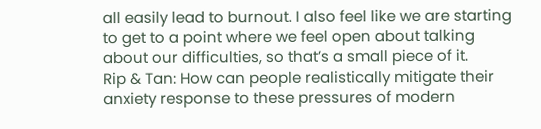all easily lead to burnout. I also feel like we are starting to get to a point where we feel open about talking about our difficulties, so that’s a small piece of it.
Rip & Tan: How can people realistically mitigate their anxiety response to these pressures of modern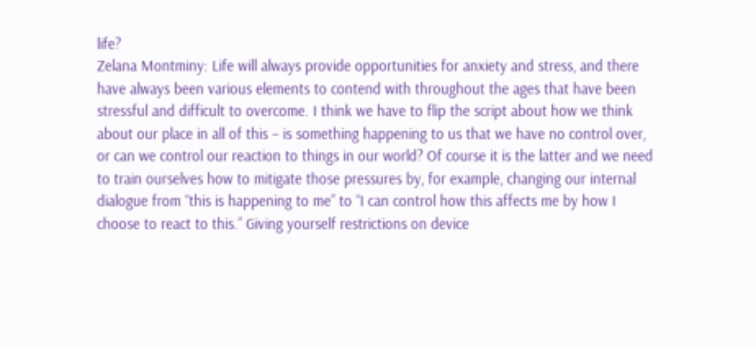life?
Zelana Montminy: Life will always provide opportunities for anxiety and stress, and there have always been various elements to contend with throughout the ages that have been stressful and difficult to overcome. I think we have to flip the script about how we think about our place in all of this – is something happening to us that we have no control over, or can we control our reaction to things in our world? Of course it is the latter and we need to train ourselves how to mitigate those pressures by, for example, changing our internal dialogue from “this is happening to me” to “I can control how this affects me by how I choose to react to this.” Giving yourself restrictions on device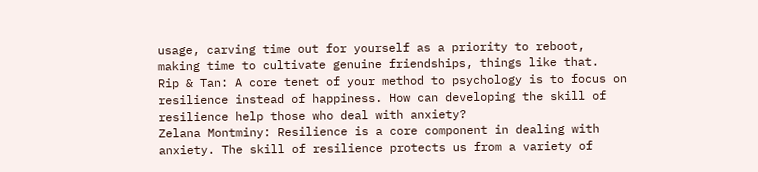usage, carving time out for yourself as a priority to reboot, making time to cultivate genuine friendships, things like that.
Rip & Tan: A core tenet of your method to psychology is to focus on resilience instead of happiness. How can developing the skill of resilience help those who deal with anxiety?
Zelana Montminy: Resilience is a core component in dealing with anxiety. The skill of resilience protects us from a variety of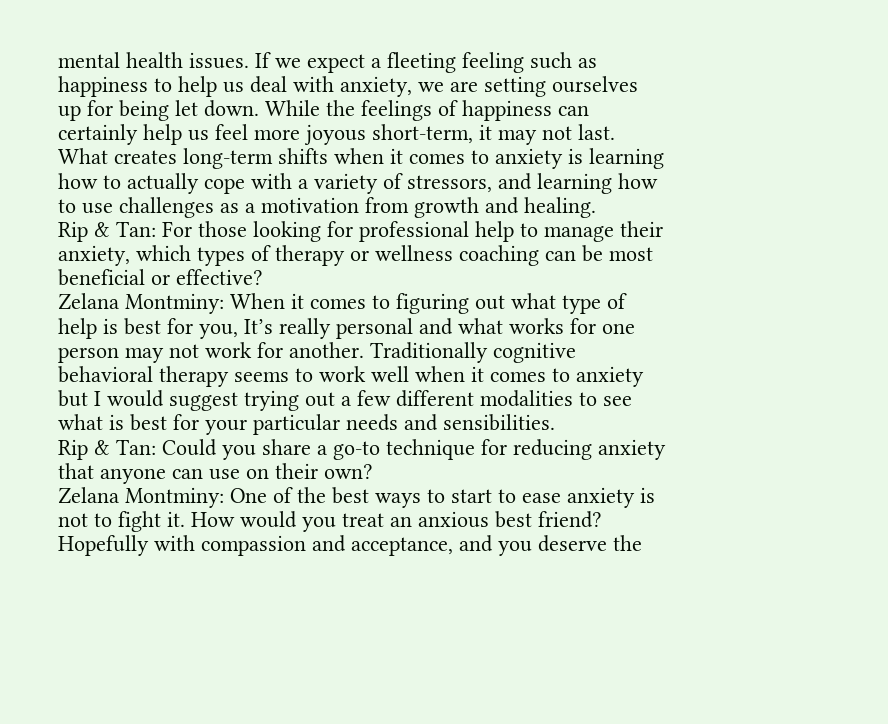mental health issues. If we expect a fleeting feeling such as happiness to help us deal with anxiety, we are setting ourselves up for being let down. While the feelings of happiness can certainly help us feel more joyous short-term, it may not last. What creates long-term shifts when it comes to anxiety is learning how to actually cope with a variety of stressors, and learning how to use challenges as a motivation from growth and healing.
Rip & Tan: For those looking for professional help to manage their anxiety, which types of therapy or wellness coaching can be most beneficial or effective?
Zelana Montminy: When it comes to figuring out what type of help is best for you, It’s really personal and what works for one person may not work for another. Traditionally cognitive behavioral therapy seems to work well when it comes to anxiety but I would suggest trying out a few different modalities to see what is best for your particular needs and sensibilities.
Rip & Tan: Could you share a go-to technique for reducing anxiety that anyone can use on their own?
Zelana Montminy: One of the best ways to start to ease anxiety is not to fight it. How would you treat an anxious best friend? Hopefully with compassion and acceptance, and you deserve the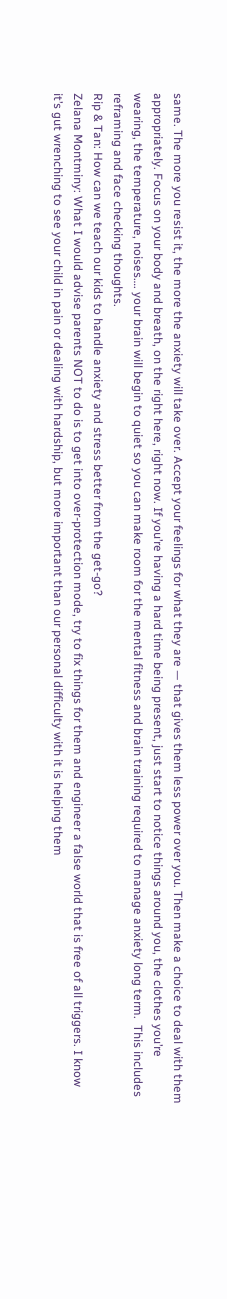same. The more you resist it, the more the anxiety will take over. Accept your feelings for what they are — that gives them less power over you. Then make a choice to deal with them appropriately. Focus on your body and breath, on the right here, right now. If you’re having a hard time being present, just start to notice things around you, the clothes you’re wearing, the temperature, noises…. your brain will begin to quiet so you can make room for the mental fitness and brain training required to manage anxiety long term.  This includes reframing and face checking thoughts.
Rip & Tan: How can we teach our kids to handle anxiety and stress better from the get-go?
Zelana Montminy: What I would advise parents NOT to do is to get into over-protection mode, try to fix things for them and engineer a false world that is free of all triggers. I know it’s gut wrenching to see your child in pain or dealing with hardship, but more important than our personal difficulty with it is helping them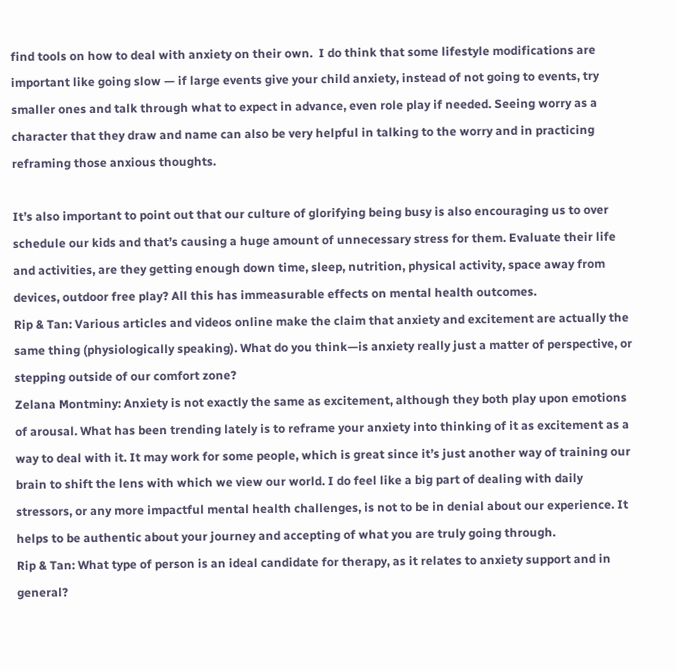find tools on how to deal with anxiety on their own.  I do think that some lifestyle modifications are important like going slow — if large events give your child anxiety, instead of not going to events, try smaller ones and talk through what to expect in advance, even role play if needed. Seeing worry as a character that they draw and name can also be very helpful in talking to the worry and in practicing reframing those anxious thoughts.

It’s also important to point out that our culture of glorifying being busy is also encouraging us to over schedule our kids and that’s causing a huge amount of unnecessary stress for them. Evaluate their life and activities, are they getting enough down time, sleep, nutrition, physical activity, space away from devices, outdoor free play? All this has immeasurable effects on mental health outcomes.
Rip & Tan: Various articles and videos online make the claim that anxiety and excitement are actually the same thing (physiologically speaking). What do you think—is anxiety really just a matter of perspective, or stepping outside of our comfort zone?
Zelana Montminy: Anxiety is not exactly the same as excitement, although they both play upon emotions of arousal. What has been trending lately is to reframe your anxiety into thinking of it as excitement as a way to deal with it. It may work for some people, which is great since it’s just another way of training our brain to shift the lens with which we view our world. I do feel like a big part of dealing with daily stressors, or any more impactful mental health challenges, is not to be in denial about our experience. It helps to be authentic about your journey and accepting of what you are truly going through.
Rip & Tan: What type of person is an ideal candidate for therapy, as it relates to anxiety support and in general?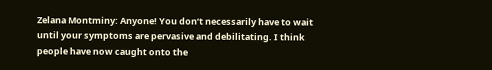Zelana Montminy: Anyone! You don’t necessarily have to wait until your symptoms are pervasive and debilitating. I think people have now caught onto the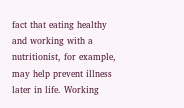fact that eating healthy and working with a nutritionist, for example, may help prevent illness later in life. Working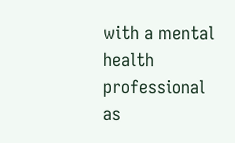with a mental health professional as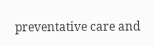preventative care and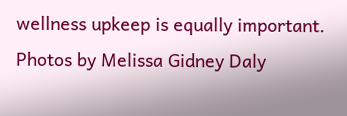wellness upkeep is equally important.
Photos by Melissa Gidney Daly